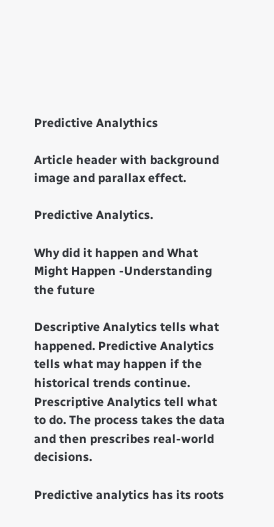Predictive Analythics

Article header with background image and parallax effect.

Predictive Analytics.

Why did it happen and What Might Happen -Understanding the future

Descriptive Analytics tells what happened. Predictive Analytics tells what may happen if the historical trends continue. Prescriptive Analytics tell what to do. The process takes the data and then prescribes real-world decisions.

Predictive analytics has its roots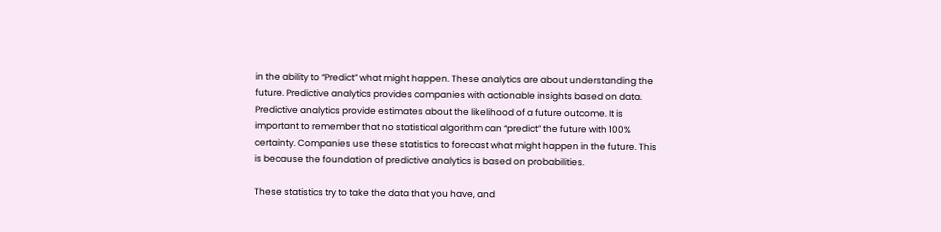in the ability to “Predict” what might happen. These analytics are about understanding the future. Predictive analytics provides companies with actionable insights based on data. Predictive analytics provide estimates about the likelihood of a future outcome. It is important to remember that no statistical algorithm can “predict” the future with 100% certainty. Companies use these statistics to forecast what might happen in the future. This is because the foundation of predictive analytics is based on probabilities.

These statistics try to take the data that you have, and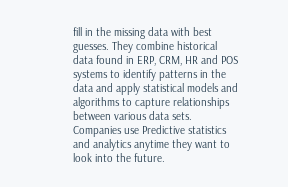fill in the missing data with best guesses. They combine historical data found in ERP, CRM, HR and POS systems to identify patterns in the data and apply statistical models and algorithms to capture relationships between various data sets. Companies use Predictive statistics and analytics anytime they want to look into the future.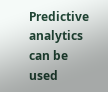Predictive analytics can be used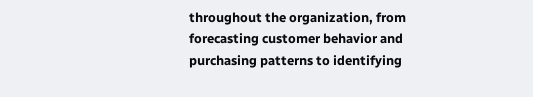throughout the organization, from forecasting customer behavior and purchasing patterns to identifying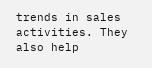trends in sales activities. They also help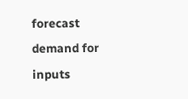forecast demand for inputs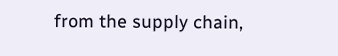from the supply chain,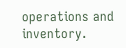operations and inventory.